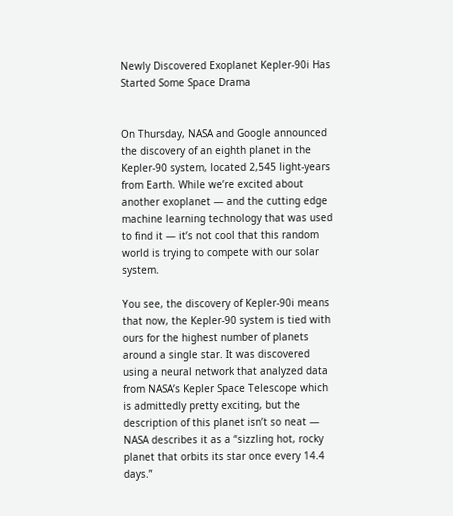Newly Discovered Exoplanet Kepler-90i Has Started Some Space Drama


On Thursday, NASA and Google announced the discovery of an eighth planet in the Kepler-90 system, located 2,545 light-years from Earth. While we’re excited about another exoplanet — and the cutting edge machine learning technology that was used to find it — it’s not cool that this random world is trying to compete with our solar system.

You see, the discovery of Kepler-90i means that now, the Kepler-90 system is tied with ours for the highest number of planets around a single star. It was discovered using a neural network that analyzed data from NASA’s Kepler Space Telescope which is admittedly pretty exciting, but the description of this planet isn’t so neat — NASA describes it as a “sizzling hot, rocky planet that orbits its star once every 14.4 days.”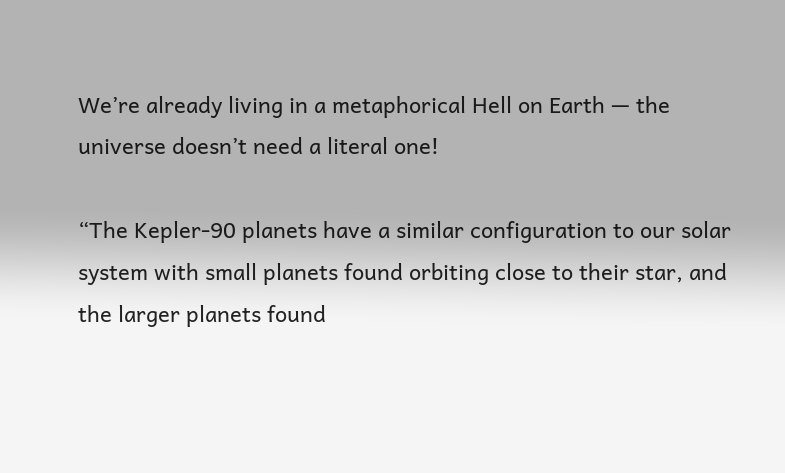We’re already living in a metaphorical Hell on Earth — the universe doesn’t need a literal one!

“The Kepler-90 planets have a similar configuration to our solar system with small planets found orbiting close to their star, and the larger planets found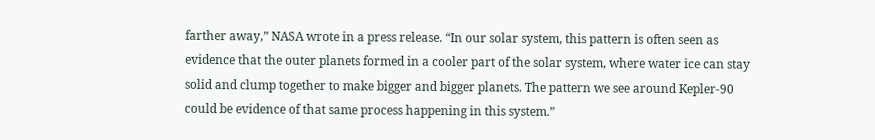farther away,” NASA wrote in a press release. “In our solar system, this pattern is often seen as evidence that the outer planets formed in a cooler part of the solar system, where water ice can stay solid and clump together to make bigger and bigger planets. The pattern we see around Kepler-90 could be evidence of that same process happening in this system.”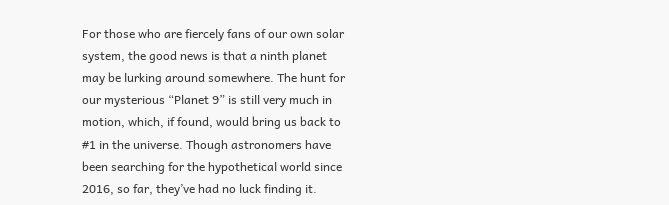For those who are fiercely fans of our own solar system, the good news is that a ninth planet may be lurking around somewhere. The hunt for our mysterious “Planet 9” is still very much in motion, which, if found, would bring us back to #1 in the universe. Though astronomers have been searching for the hypothetical world since 2016, so far, they’ve had no luck finding it.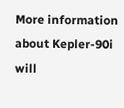More information about Kepler-90i will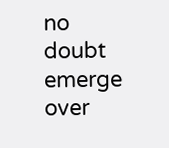no doubt emerge over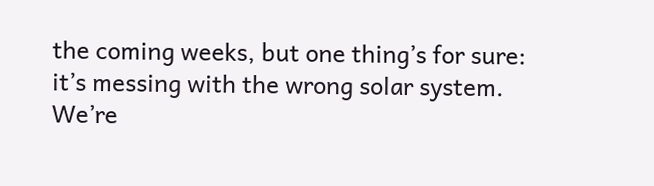the coming weeks, but one thing’s for sure: it’s messing with the wrong solar system. We’re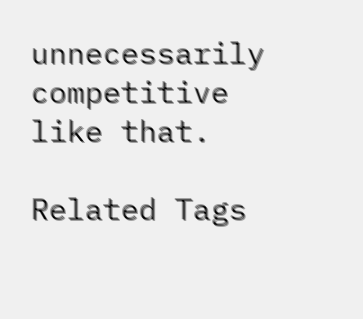unnecessarily competitive like that.

Related Tags